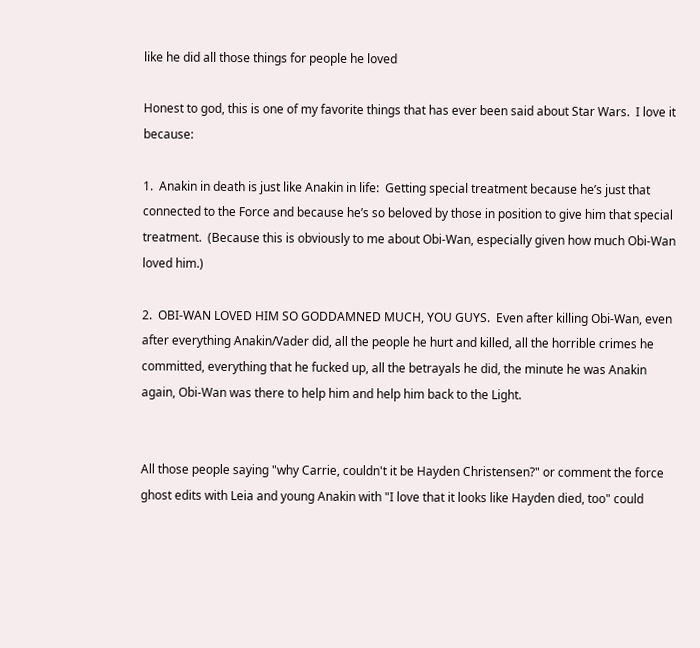like he did all those things for people he loved

Honest to god, this is one of my favorite things that has ever been said about Star Wars.  I love it because:

1.  Anakin in death is just like Anakin in life:  Getting special treatment because he’s just that connected to the Force and because he’s so beloved by those in position to give him that special treatment.  (Because this is obviously to me about Obi-Wan, especially given how much Obi-Wan loved him.)

2.  OBI-WAN LOVED HIM SO GODDAMNED MUCH, YOU GUYS.  Even after killing Obi-Wan, even after everything Anakin/Vader did, all the people he hurt and killed, all the horrible crimes he committed, everything that he fucked up, all the betrayals he did, the minute he was Anakin again, Obi-Wan was there to help him and help him back to the Light.


All those people saying "why Carrie, couldn't it be Hayden Christensen?" or comment the force ghost edits with Leia and young Anakin with "I love that it looks like Hayden died, too" could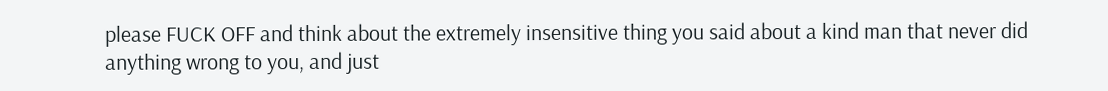please FUCK OFF and think about the extremely insensitive thing you said about a kind man that never did anything wrong to you, and just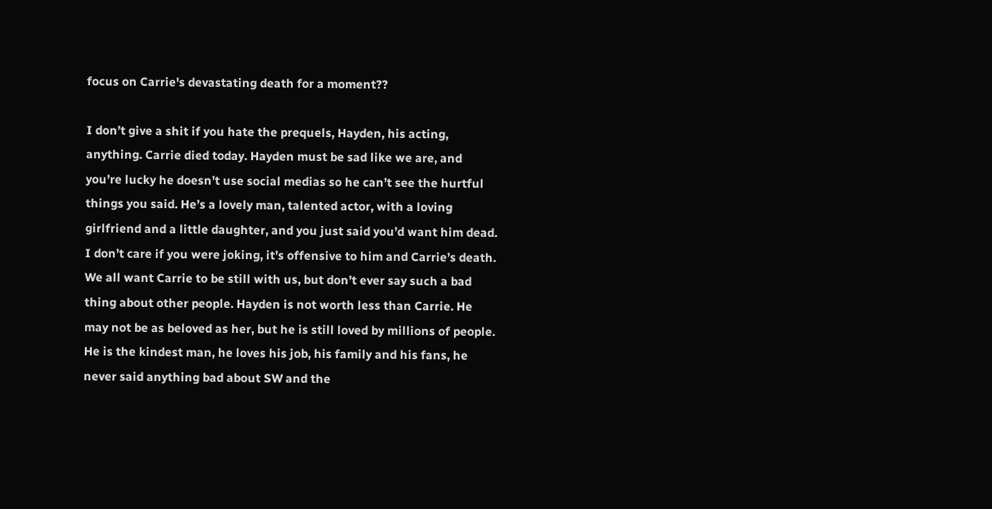focus on Carrie's devastating death for a moment??

I don’t give a shit if you hate the prequels, Hayden, his acting, anything. Carrie died today. Hayden must be sad like we are, and you’re lucky he doesn’t use social medias so he can’t see the hurtful things you said. He’s a lovely man, talented actor, with a loving girlfriend and a little daughter, and you just said you’d want him dead. I don’t care if you were joking, it’s offensive to him and Carrie’s death. We all want Carrie to be still with us, but don’t ever say such a bad thing about other people. Hayden is not worth less than Carrie. He may not be as beloved as her, but he is still loved by millions of people. He is the kindest man, he loves his job, his family and his fans, he never said anything bad about SW and the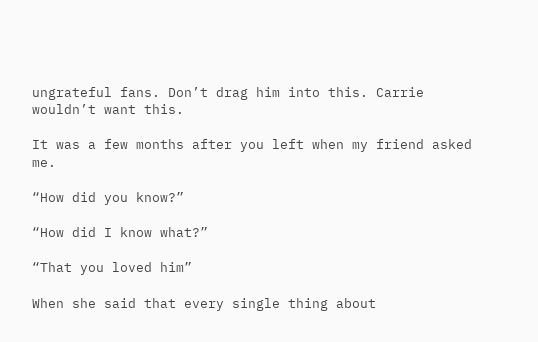ungrateful fans. Don’t drag him into this. Carrie wouldn’t want this.

It was a few months after you left when my friend asked me.

“How did you know?”

“How did I know what?”

“That you loved him”

When she said that every single thing about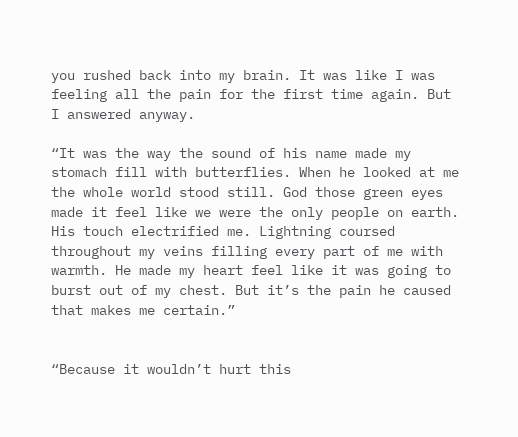you rushed back into my brain. It was like I was feeling all the pain for the first time again. But I answered anyway.

“It was the way the sound of his name made my stomach fill with butterflies. When he looked at me the whole world stood still. God those green eyes made it feel like we were the only people on earth. His touch electrified me. Lightning coursed throughout my veins filling every part of me with warmth. He made my heart feel like it was going to burst out of my chest. But it’s the pain he caused that makes me certain.”


“Because it wouldn’t hurt this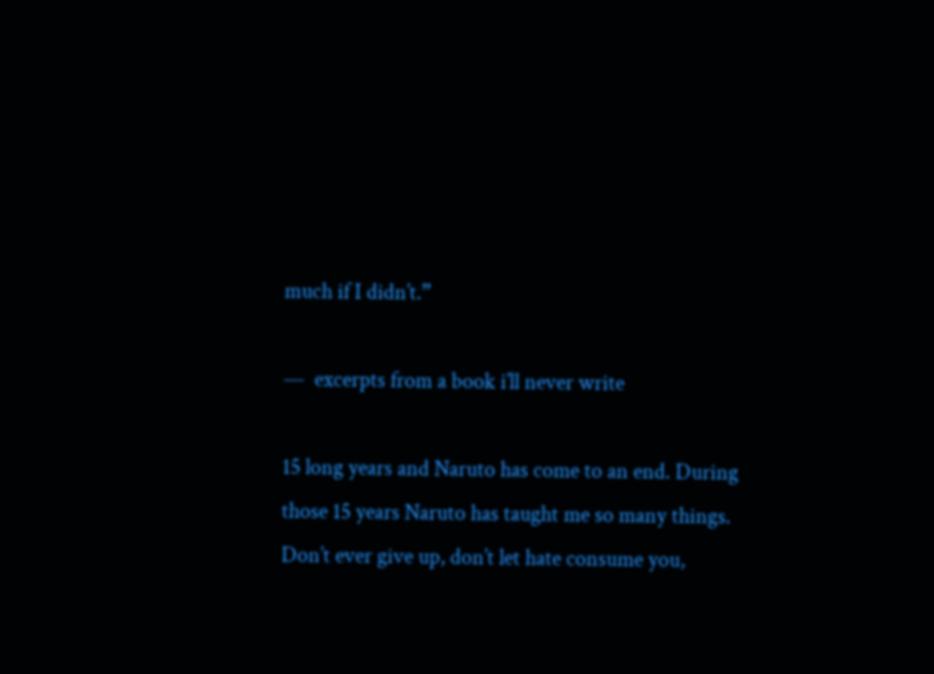much if I didn’t.”

—  excerpts from a book i’ll never write

15 long years and Naruto has come to an end. During those 15 years Naruto has taught me so many things. Don’t ever give up, don’t let hate consume you,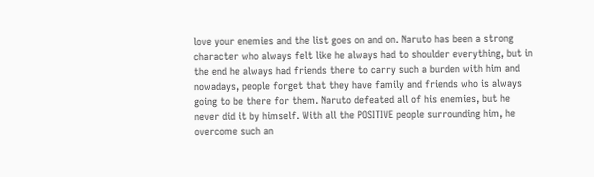love your enemies and the list goes on and on. Naruto has been a strong character who always felt like he always had to shoulder everything, but in the end he always had friends there to carry such a burden with him and nowadays, people forget that they have family and friends who is always going to be there for them. Naruto defeated all of his enemies, but he never did it by himself. With all the POSITIVE people surrounding him, he overcome such an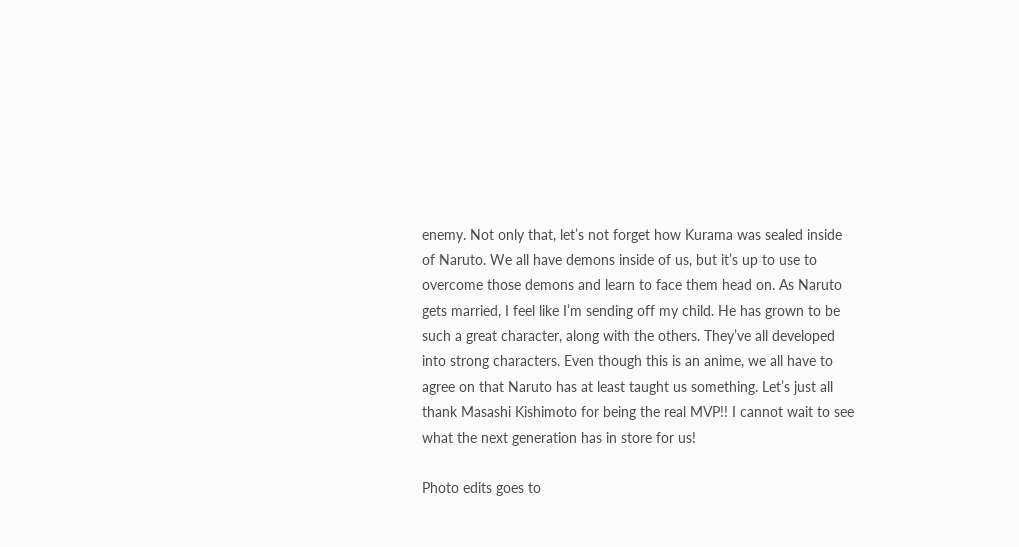enemy. Not only that, let’s not forget how Kurama was sealed inside of Naruto. We all have demons inside of us, but it’s up to use to overcome those demons and learn to face them head on. As Naruto gets married, I feel like I’m sending off my child. He has grown to be such a great character, along with the others. They’ve all developed into strong characters. Even though this is an anime, we all have to agree on that Naruto has at least taught us something. Let’s just all thank Masashi Kishimoto for being the real MVP!! I cannot wait to see what the next generation has in store for us!

Photo edits goes to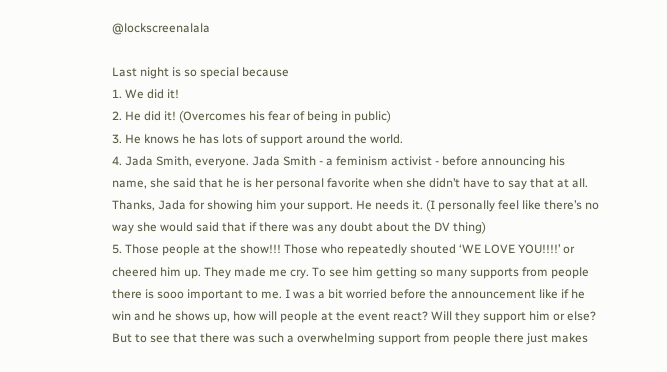@lockscreenalala

Last night is so special because
1. We did it!
2. He did it! (Overcomes his fear of being in public)
3. He knows he has lots of support around the world.
4. Jada Smith, everyone. Jada Smith - a feminism activist - before announcing his name, she said that he is her personal favorite when she didn’t have to say that at all. Thanks, Jada for showing him your support. He needs it. (I personally feel like there’s no way she would said that if there was any doubt about the DV thing)
5. Those people at the show!!! Those who repeatedly shouted ‘WE LOVE YOU!!!!’ or cheered him up. They made me cry. To see him getting so many supports from people there is sooo important to me. I was a bit worried before the announcement like if he win and he shows up, how will people at the event react? Will they support him or else? But to see that there was such a overwhelming support from people there just makes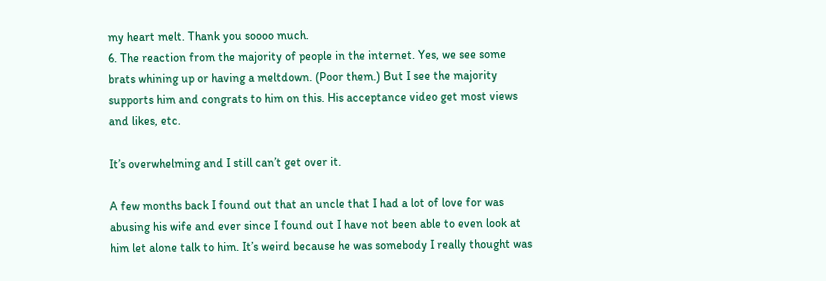my heart melt. Thank you soooo much.
6. The reaction from the majority of people in the internet. Yes, we see some brats whining up or having a meltdown. (Poor them.) But I see the majority supports him and congrats to him on this. His acceptance video get most views and likes, etc.

It’s overwhelming and I still can’t get over it.

A few months back I found out that an uncle that I had a lot of love for was abusing his wife and ever since I found out I have not been able to even look at him let alone talk to him. It’s weird because he was somebody I really thought was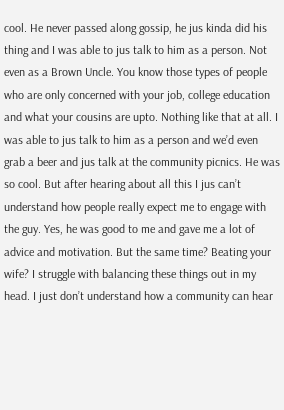cool. He never passed along gossip, he jus kinda did his thing and I was able to jus talk to him as a person. Not even as a Brown Uncle. You know those types of people who are only concerned with your job, college education and what your cousins are upto. Nothing like that at all. I was able to jus talk to him as a person and we’d even grab a beer and jus talk at the community picnics. He was so cool. But after hearing about all this I jus can’t understand how people really expect me to engage with the guy. Yes, he was good to me and gave me a lot of advice and motivation. But the same time? Beating your wife? I struggle with balancing these things out in my head. I just don’t understand how a community can hear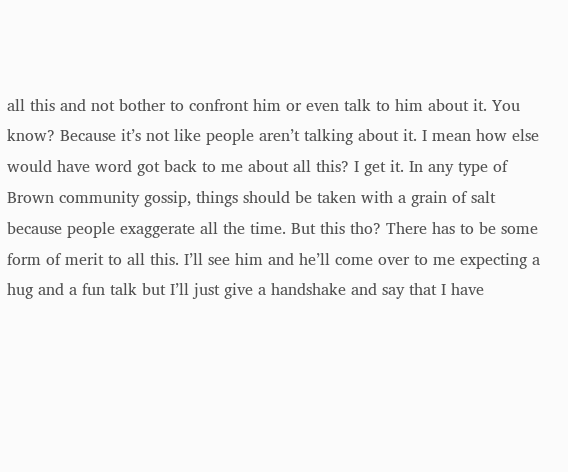all this and not bother to confront him or even talk to him about it. You know? Because it’s not like people aren’t talking about it. I mean how else would have word got back to me about all this? I get it. In any type of Brown community gossip, things should be taken with a grain of salt because people exaggerate all the time. But this tho? There has to be some form of merit to all this. I’ll see him and he’ll come over to me expecting a hug and a fun talk but I’ll just give a handshake and say that I have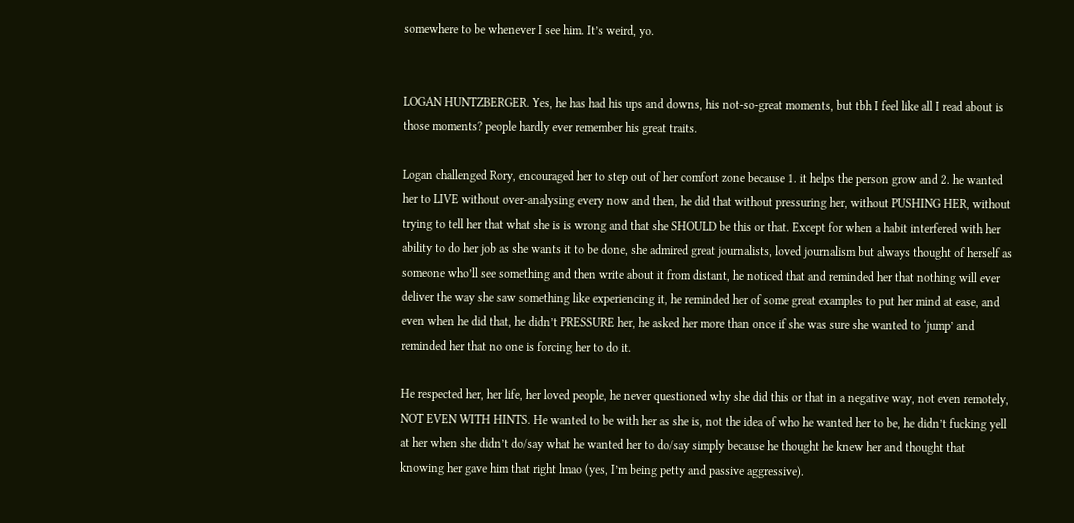somewhere to be whenever I see him. It’s weird, yo.


LOGAN HUNTZBERGER. Yes, he has had his ups and downs, his not-so-great moments, but tbh I feel like all I read about is those moments? people hardly ever remember his great traits.

Logan challenged Rory, encouraged her to step out of her comfort zone because 1. it helps the person grow and 2. he wanted her to LIVE without over-analysing every now and then, he did that without pressuring her, without PUSHING HER, without trying to tell her that what she is is wrong and that she SHOULD be this or that. Except for when a habit interfered with her ability to do her job as she wants it to be done, she admired great journalists, loved journalism but always thought of herself as someone who’ll see something and then write about it from distant, he noticed that and reminded her that nothing will ever deliver the way she saw something like experiencing it, he reminded her of some great examples to put her mind at ease, and even when he did that, he didn’t PRESSURE her, he asked her more than once if she was sure she wanted to ‘jump’ and reminded her that no one is forcing her to do it.

He respected her, her life, her loved people, he never questioned why she did this or that in a negative way, not even remotely, NOT EVEN WITH HINTS. He wanted to be with her as she is, not the idea of who he wanted her to be, he didn’t fucking yell at her when she didn’t do/say what he wanted her to do/say simply because he thought he knew her and thought that knowing her gave him that right lmao (yes, I’m being petty and passive aggressive).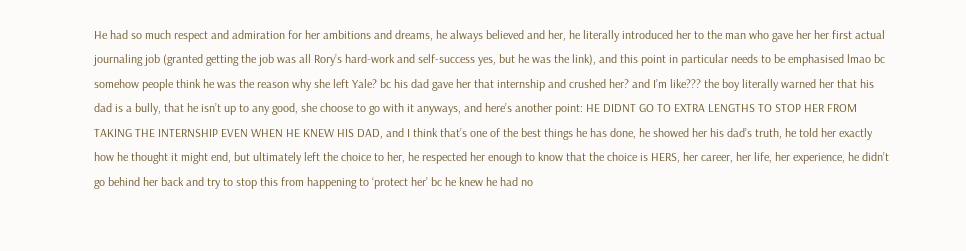He had so much respect and admiration for her ambitions and dreams, he always believed and her, he literally introduced her to the man who gave her her first actual journaling job (granted getting the job was all Rory’s hard-work and self-success yes, but he was the link), and this point in particular needs to be emphasised lmao bc somehow people think he was the reason why she left Yale? bc his dad gave her that internship and crushed her? and I’m like??? the boy literally warned her that his dad is a bully, that he isn’t up to any good, she choose to go with it anyways, and here’s another point: HE DIDNT GO TO EXTRA LENGTHS TO STOP HER FROM TAKING THE INTERNSHIP EVEN WHEN HE KNEW HIS DAD, and I think that’s one of the best things he has done, he showed her his dad’s truth, he told her exactly how he thought it might end, but ultimately left the choice to her, he respected her enough to know that the choice is HERS, her career, her life, her experience, he didn’t go behind her back and try to stop this from happening to ‘protect her’ bc he knew he had no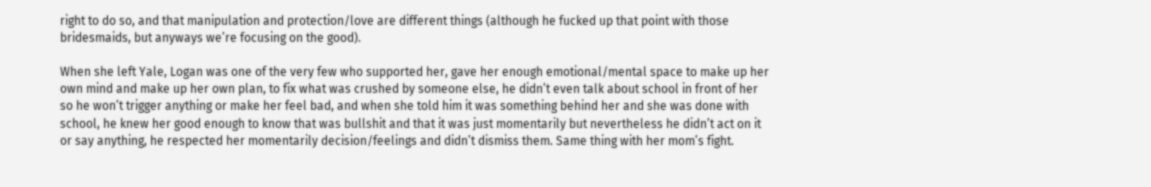right to do so, and that manipulation and protection/love are different things (although he fucked up that point with those bridesmaids, but anyways we’re focusing on the good).

When she left Yale, Logan was one of the very few who supported her, gave her enough emotional/mental space to make up her own mind and make up her own plan, to fix what was crushed by someone else, he didn’t even talk about school in front of her so he won’t trigger anything or make her feel bad, and when she told him it was something behind her and she was done with school, he knew her good enough to know that was bullshit and that it was just momentarily but nevertheless he didn’t act on it or say anything, he respected her momentarily decision/feelings and didn’t dismiss them. Same thing with her mom’s fight.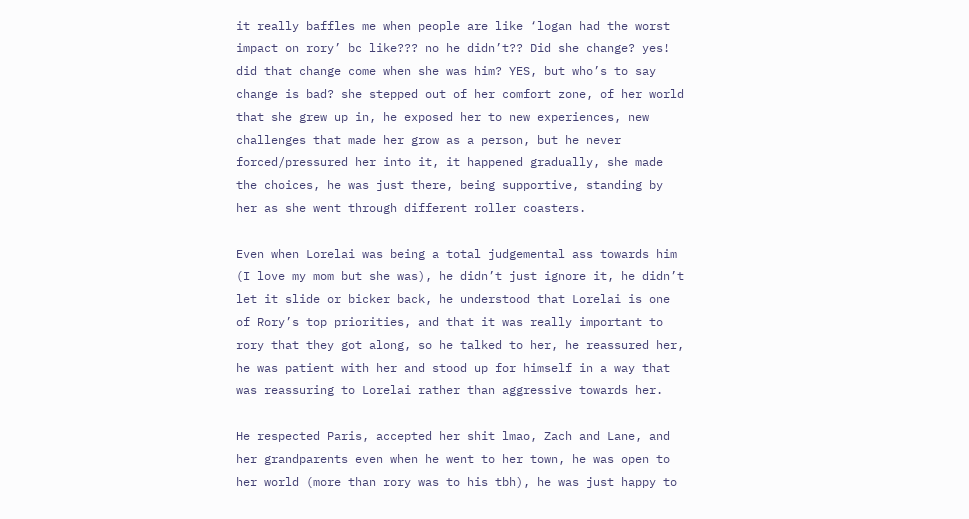it really baffles me when people are like ‘logan had the worst impact on rory’ bc like??? no he didn’t?? Did she change? yes! did that change come when she was him? YES, but who’s to say change is bad? she stepped out of her comfort zone, of her world that she grew up in, he exposed her to new experiences, new challenges that made her grow as a person, but he never forced/pressured her into it, it happened gradually, she made the choices, he was just there, being supportive, standing by her as she went through different roller coasters.

Even when Lorelai was being a total judgemental ass towards him (I love my mom but she was), he didn’t just ignore it, he didn’t let it slide or bicker back, he understood that Lorelai is one of Rory’s top priorities, and that it was really important to rory that they got along, so he talked to her, he reassured her, he was patient with her and stood up for himself in a way that was reassuring to Lorelai rather than aggressive towards her.

He respected Paris, accepted her shit lmao, Zach and Lane, and her grandparents even when he went to her town, he was open to her world (more than rory was to his tbh), he was just happy to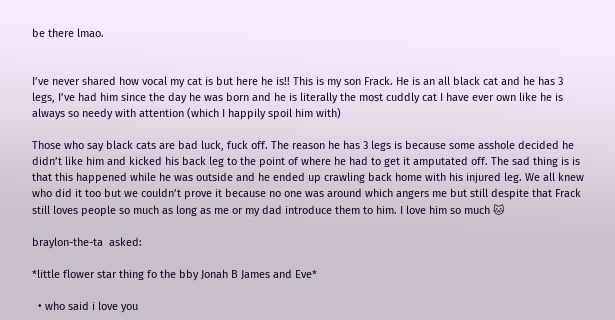be there lmao.


I’ve never shared how vocal my cat is but here he is!! This is my son Frack. He is an all black cat and he has 3 legs, I’ve had him since the day he was born and he is literally the most cuddly cat I have ever own like he is always so needy with attention (which I happily spoil him with)

Those who say black cats are bad luck, fuck off. The reason he has 3 legs is because some asshole decided he didn’t like him and kicked his back leg to the point of where he had to get it amputated off. The sad thing is is that this happened while he was outside and he ended up crawling back home with his injured leg. We all knew who did it too but we couldn’t prove it because no one was around which angers me but still despite that Frack still loves people so much as long as me or my dad introduce them to him. I love him so much 🐱

braylon-the-ta  asked:

*little flower star thing fo the bby Jonah B James and Eve*

  • who said i love you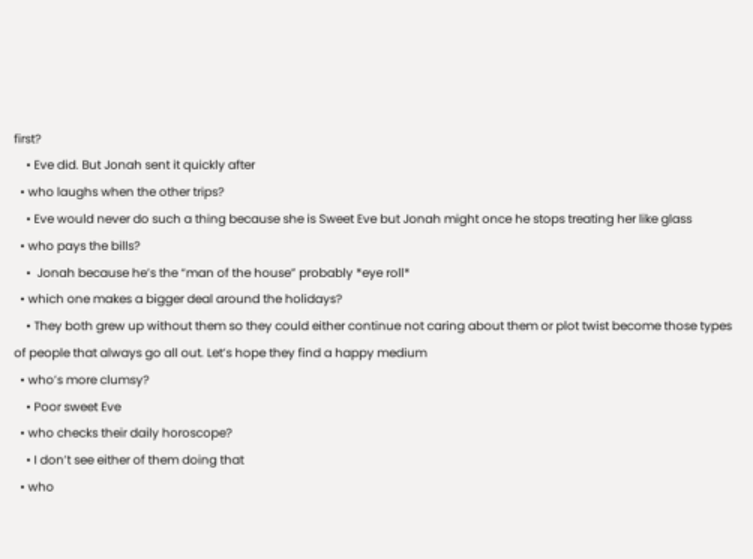first?
    • Eve did. But Jonah sent it quickly after
  • who laughs when the other trips?
    • Eve would never do such a thing because she is Sweet Eve but Jonah might once he stops treating her like glass
  • who pays the bills?
    •  Jonah because he’s the “man of the house” probably *eye roll*
  • which one makes a bigger deal around the holidays?
    • They both grew up without them so they could either continue not caring about them or plot twist become those types of people that always go all out. Let’s hope they find a happy medium
  • who’s more clumsy?
    • Poor sweet Eve
  • who checks their daily horoscope?
    • I don’t see either of them doing that
  • who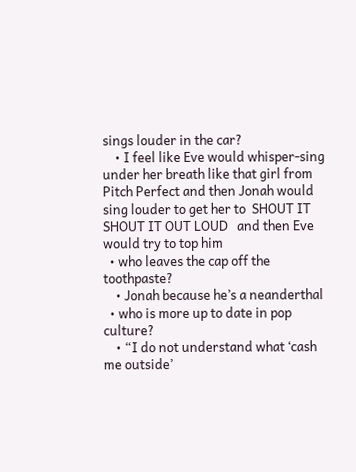sings louder in the car?
    • I feel like Eve would whisper-sing under her breath like that girl from Pitch Perfect and then Jonah would sing louder to get her to  SHOUT IT SHOUT IT OUT LOUD   and then Eve would try to top him
  • who leaves the cap off the toothpaste?
    • Jonah because he’s a neanderthal
  • who is more up to date in pop culture?
    • “I do not understand what ‘cash me outside’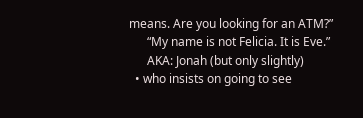means. Are you looking for an ATM?”
      “My name is not Felicia. It is Eve.”
      AKA: Jonah (but only slightly)
  • who insists on going to see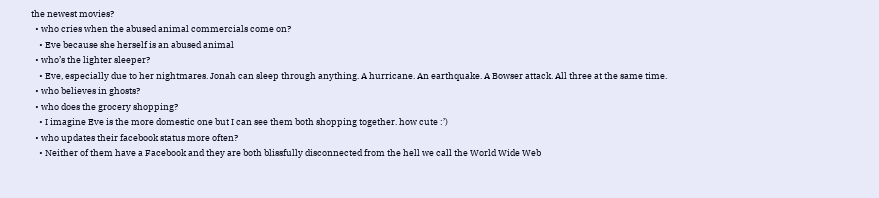the newest movies?
  • who cries when the abused animal commercials come on?
    • Eve because she herself is an abused animal
  • who’s the lighter sleeper?
    • Eve, especially due to her nightmares. Jonah can sleep through anything. A hurricane. An earthquake. A Bowser attack. All three at the same time.
  • who believes in ghosts?
  • who does the grocery shopping?
    • I imagine Eve is the more domestic one but I can see them both shopping together. how cute :’)
  • who updates their facebook status more often?
    • Neither of them have a Facebook and they are both blissfully disconnected from the hell we call the World Wide Web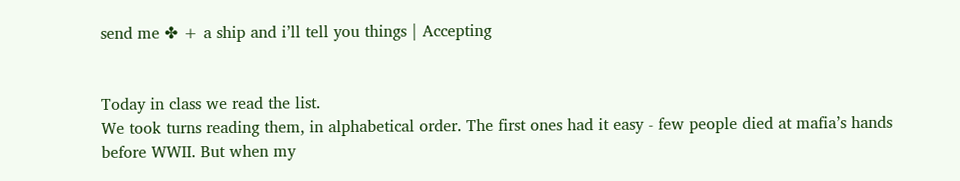send me ✤ + a ship and i’ll tell you things | Accepting


Today in class we read the list.
We took turns reading them, in alphabetical order. The first ones had it easy - few people died at mafia’s hands before WWII. But when my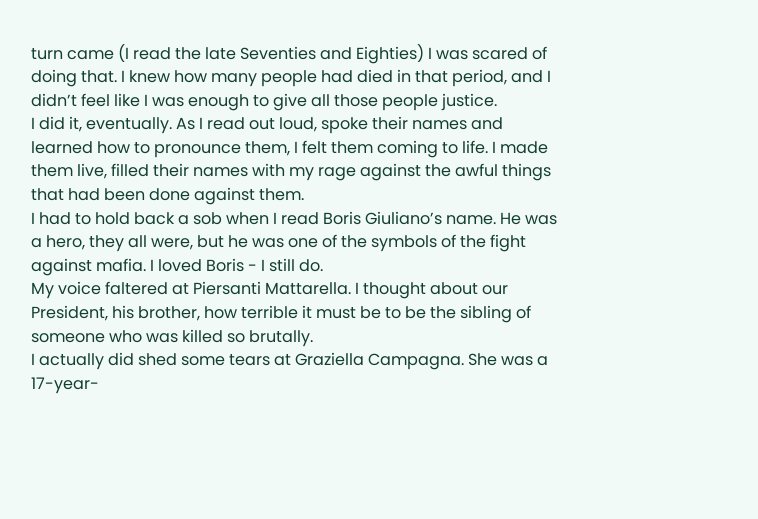turn came (I read the late Seventies and Eighties) I was scared of doing that. I knew how many people had died in that period, and I didn’t feel like I was enough to give all those people justice.
I did it, eventually. As I read out loud, spoke their names and learned how to pronounce them, I felt them coming to life. I made them live, filled their names with my rage against the awful things that had been done against them.
I had to hold back a sob when I read Boris Giuliano’s name. He was a hero, they all were, but he was one of the symbols of the fight against mafia. I loved Boris - I still do.
My voice faltered at Piersanti Mattarella. I thought about our President, his brother, how terrible it must be to be the sibling of someone who was killed so brutally.
I actually did shed some tears at Graziella Campagna. She was a 17-year-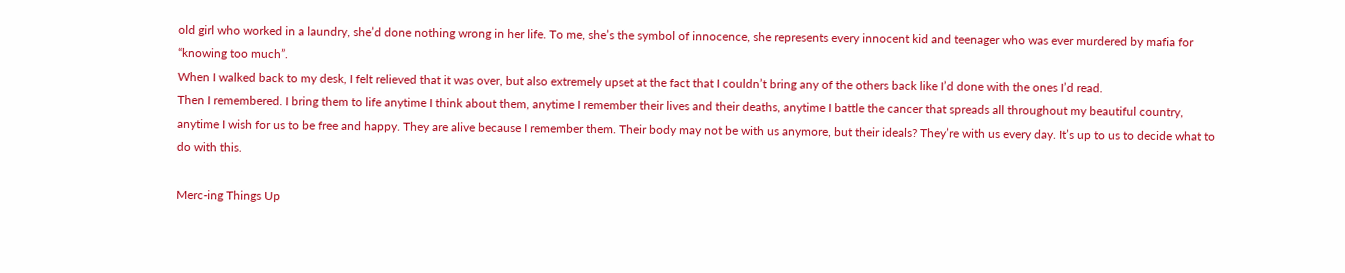old girl who worked in a laundry, she’d done nothing wrong in her life. To me, she’s the symbol of innocence, she represents every innocent kid and teenager who was ever murdered by mafia for “knowing too much”.
When I walked back to my desk, I felt relieved that it was over, but also extremely upset at the fact that I couldn’t bring any of the others back like I’d done with the ones I’d read.
Then I remembered. I bring them to life anytime I think about them, anytime I remember their lives and their deaths, anytime I battle the cancer that spreads all throughout my beautiful country, anytime I wish for us to be free and happy. They are alive because I remember them. Their body may not be with us anymore, but their ideals? They’re with us every day. It’s up to us to decide what to do with this.

Merc-ing Things Up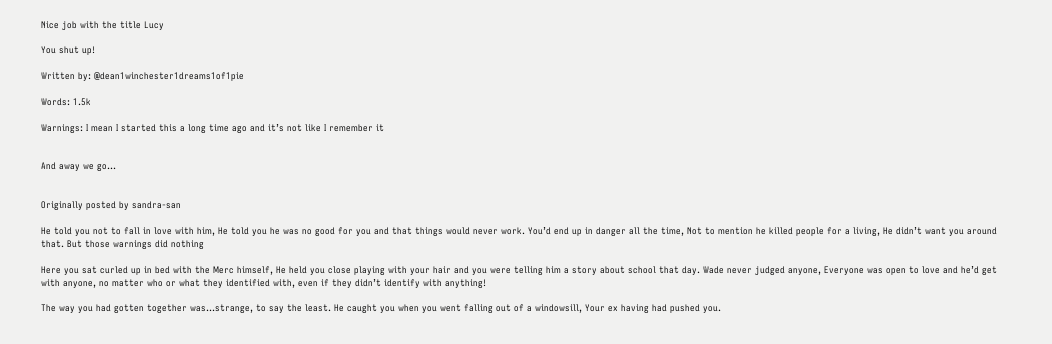Nice job with the title Lucy

You shut up!

Written by: @dean1winchester1dreams1of1pie

Words: 1.5k

Warnings: I mean I started this a long time ago and it’s not like I remember it


And away we go…


Originally posted by sandra-san

He told you not to fall in love with him, He told you he was no good for you and that things would never work. You’d end up in danger all the time, Not to mention he killed people for a living, He didn’t want you around that. But those warnings did nothing

Here you sat curled up in bed with the Merc himself, He held you close playing with your hair and you were telling him a story about school that day. Wade never judged anyone, Everyone was open to love and he’d get with anyone, no matter who or what they identified with, even if they didn’t identify with anything!

The way you had gotten together was…strange, to say the least. He caught you when you went falling out of a windowsill, Your ex having had pushed you.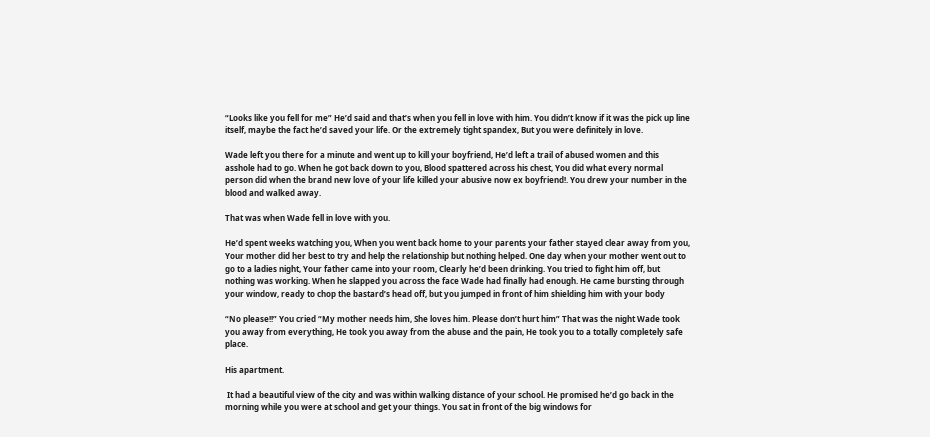“Looks like you fell for me” He’d said and that’s when you fell in love with him. You didn’t know if it was the pick up line itself, maybe the fact he’d saved your life. Or the extremely tight spandex, But you were definitely in love.

Wade left you there for a minute and went up to kill your boyfriend, He’d left a trail of abused women and this asshole had to go. When he got back down to you, Blood spattered across his chest, You did what every normal person did when the brand new love of your life killed your abusive now ex boyfriend!. You drew your number in the blood and walked away.

That was when Wade fell in love with you.

He’d spent weeks watching you, When you went back home to your parents your father stayed clear away from you, Your mother did her best to try and help the relationship but nothing helped. One day when your mother went out to go to a ladies night, Your father came into your room, Clearly he’d been drinking. You tried to fight him off, but nothing was working. When he slapped you across the face Wade had finally had enough. He came bursting through your window, ready to chop the bastard’s head off, but you jumped in front of him shielding him with your body

“No please!!” You cried “My mother needs him, She loves him. Please don’t hurt him” That was the night Wade took you away from everything, He took you away from the abuse and the pain, He took you to a totally completely safe place.

His apartment.

 It had a beautiful view of the city and was within walking distance of your school. He promised he’d go back in the morning while you were at school and get your things. You sat in front of the big windows for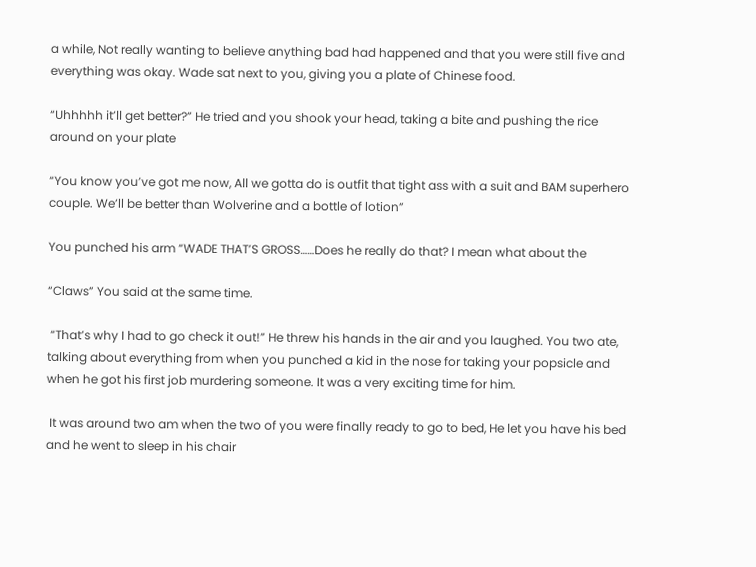a while, Not really wanting to believe anything bad had happened and that you were still five and everything was okay. Wade sat next to you, giving you a plate of Chinese food.

“Uhhhhh it’ll get better?” He tried and you shook your head, taking a bite and pushing the rice around on your plate

“You know you’ve got me now, All we gotta do is outfit that tight ass with a suit and BAM superhero couple. We’ll be better than Wolverine and a bottle of lotion”

You punched his arm “WADE THAT’S GROSS……Does he really do that? I mean what about the

“Claws” You said at the same time.

 “That’s why I had to go check it out!” He threw his hands in the air and you laughed. You two ate, talking about everything from when you punched a kid in the nose for taking your popsicle and when he got his first job murdering someone. It was a very exciting time for him.

 It was around two am when the two of you were finally ready to go to bed, He let you have his bed and he went to sleep in his chair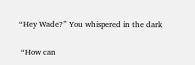“Hey Wade?” You whispered in the dark

 “How can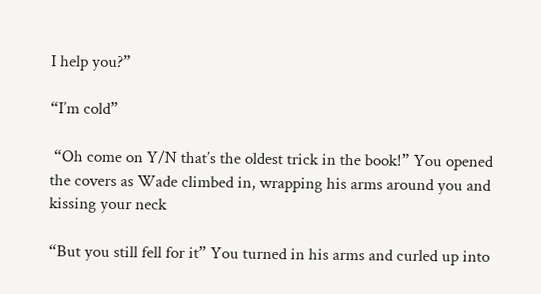I help you?”

“I’m cold”

 “Oh come on Y/N that’s the oldest trick in the book!” You opened the covers as Wade climbed in, wrapping his arms around you and kissing your neck

“But you still fell for it” You turned in his arms and curled up into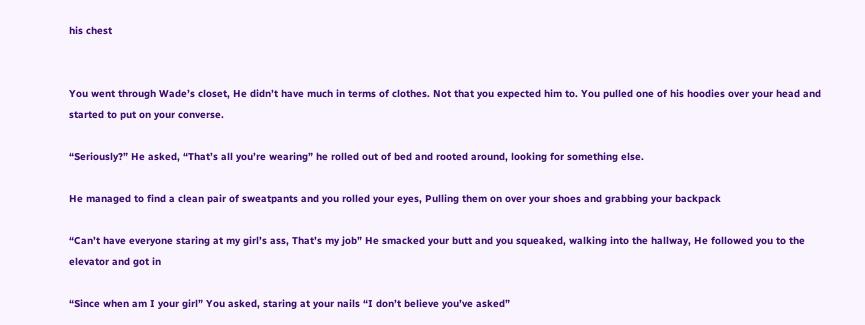his chest


You went through Wade’s closet, He didn’t have much in terms of clothes. Not that you expected him to. You pulled one of his hoodies over your head and started to put on your converse.

“Seriously?” He asked, “That’s all you’re wearing” he rolled out of bed and rooted around, looking for something else.

He managed to find a clean pair of sweatpants and you rolled your eyes, Pulling them on over your shoes and grabbing your backpack

“Can’t have everyone staring at my girl’s ass, That’s my job” He smacked your butt and you squeaked, walking into the hallway, He followed you to the elevator and got in

“Since when am I your girl” You asked, staring at your nails “I don’t believe you’ve asked”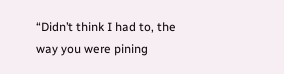“Didn’t think I had to, the way you were pining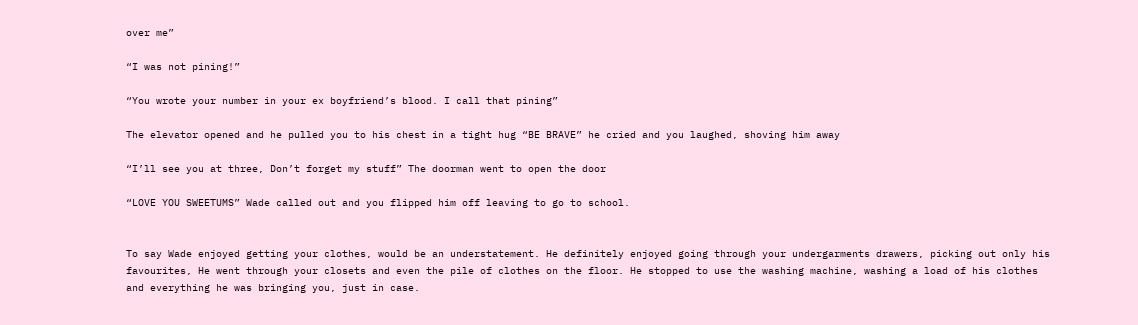over me”

“I was not pining!”

“You wrote your number in your ex boyfriend’s blood. I call that pining”

The elevator opened and he pulled you to his chest in a tight hug “BE BRAVE” he cried and you laughed, shoving him away

“I’ll see you at three, Don’t forget my stuff” The doorman went to open the door

“LOVE YOU SWEETUMS” Wade called out and you flipped him off leaving to go to school.


To say Wade enjoyed getting your clothes, would be an understatement. He definitely enjoyed going through your undergarments drawers, picking out only his favourites, He went through your closets and even the pile of clothes on the floor. He stopped to use the washing machine, washing a load of his clothes and everything he was bringing you, just in case.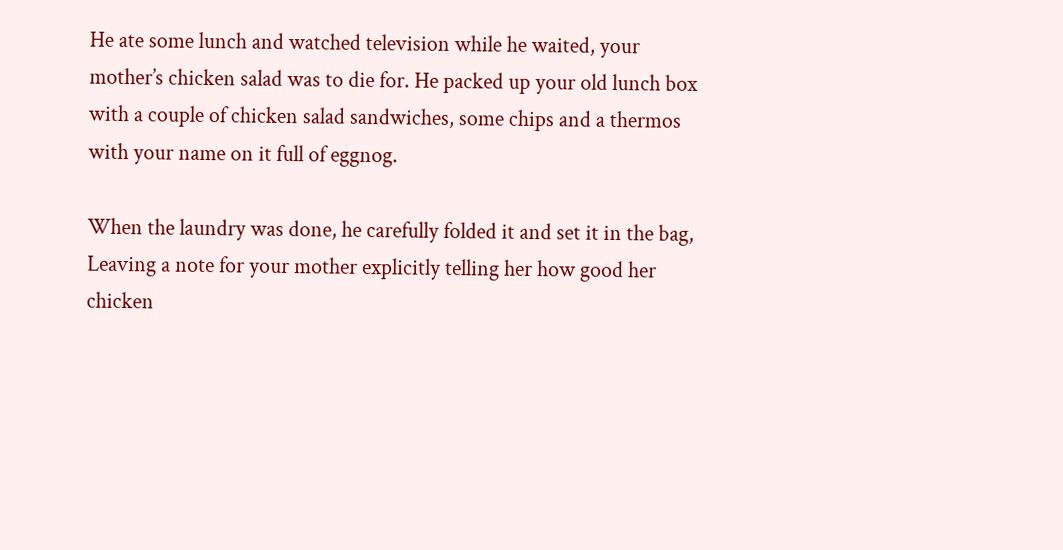He ate some lunch and watched television while he waited, your mother’s chicken salad was to die for. He packed up your old lunch box with a couple of chicken salad sandwiches, some chips and a thermos with your name on it full of eggnog.

When the laundry was done, he carefully folded it and set it in the bag, Leaving a note for your mother explicitly telling her how good her chicken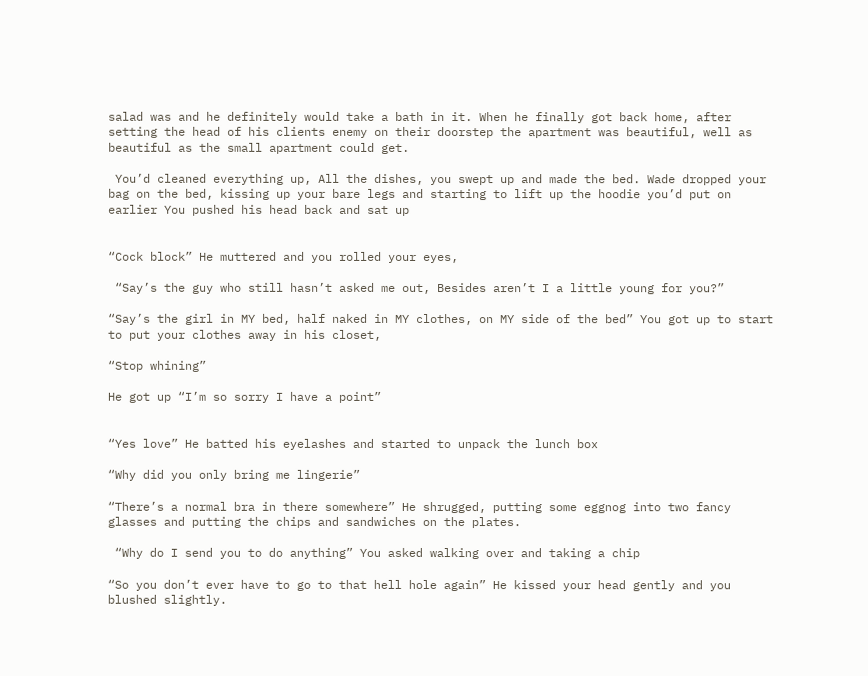salad was and he definitely would take a bath in it. When he finally got back home, after setting the head of his clients enemy on their doorstep the apartment was beautiful, well as beautiful as the small apartment could get.

 You’d cleaned everything up, All the dishes, you swept up and made the bed. Wade dropped your bag on the bed, kissing up your bare legs and starting to lift up the hoodie you’d put on earlier You pushed his head back and sat up


“Cock block” He muttered and you rolled your eyes,

 “Say’s the guy who still hasn’t asked me out, Besides aren’t I a little young for you?”

“Say’s the girl in MY bed, half naked in MY clothes, on MY side of the bed” You got up to start to put your clothes away in his closet,

“Stop whining”

He got up “I’m so sorry I have a point”


“Yes love” He batted his eyelashes and started to unpack the lunch box

“Why did you only bring me lingerie”

“There’s a normal bra in there somewhere” He shrugged, putting some eggnog into two fancy glasses and putting the chips and sandwiches on the plates.

 “Why do I send you to do anything” You asked walking over and taking a chip

“So you don’t ever have to go to that hell hole again” He kissed your head gently and you blushed slightly.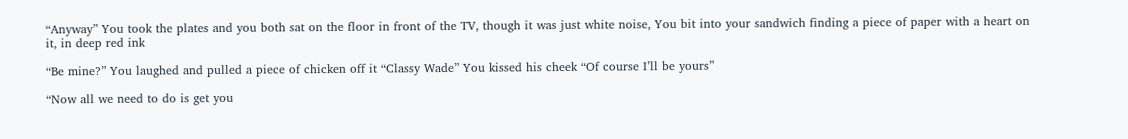“Anyway” You took the plates and you both sat on the floor in front of the TV, though it was just white noise, You bit into your sandwich finding a piece of paper with a heart on it, in deep red ink

“Be mine?” You laughed and pulled a piece of chicken off it “Classy Wade” You kissed his cheek “Of course I’ll be yours”

“Now all we need to do is get you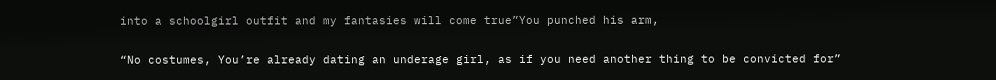into a schoolgirl outfit and my fantasies will come true”You punched his arm,

“No costumes, You’re already dating an underage girl, as if you need another thing to be convicted for”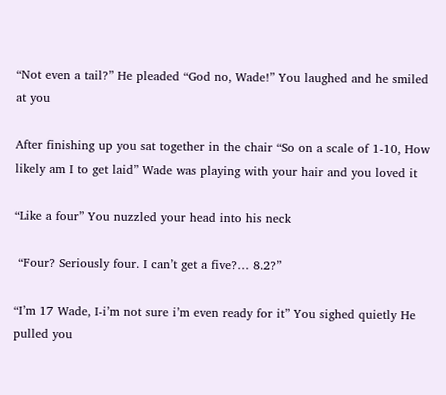“Not even a tail?” He pleaded “God no, Wade!” You laughed and he smiled at you

After finishing up you sat together in the chair “So on a scale of 1-10, How likely am I to get laid” Wade was playing with your hair and you loved it

“Like a four” You nuzzled your head into his neck

 “Four? Seriously four. I can’t get a five?… 8.2?”

“I’m 17 Wade, I-i’m not sure i’m even ready for it” You sighed quietly He pulled you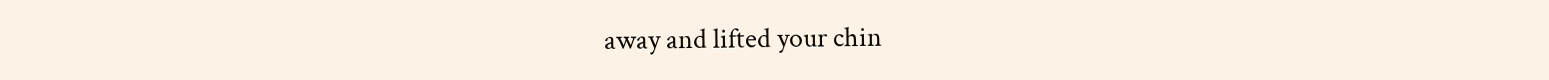away and lifted your chin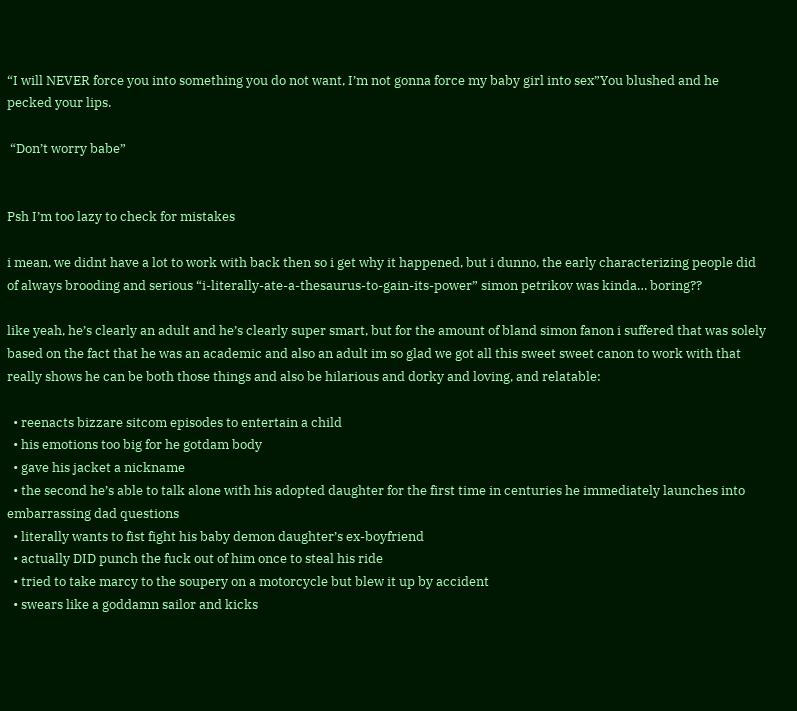“I will NEVER force you into something you do not want, I’m not gonna force my baby girl into sex”You blushed and he pecked your lips.

 “Don’t worry babe”


Psh I’m too lazy to check for mistakes

i mean, we didnt have a lot to work with back then so i get why it happened, but i dunno, the early characterizing people did of always brooding and serious “i-literally-ate-a-thesaurus-to-gain-its-power” simon petrikov was kinda… boring??

like yeah, he’s clearly an adult and he’s clearly super smart, but for the amount of bland simon fanon i suffered that was solely based on the fact that he was an academic and also an adult im so glad we got all this sweet sweet canon to work with that really shows he can be both those things and also be hilarious and dorky and loving, and relatable:

  • reenacts bizzare sitcom episodes to entertain a child
  • his emotions too big for he gotdam body
  • gave his jacket a nickname
  • the second he’s able to talk alone with his adopted daughter for the first time in centuries he immediately launches into embarrassing dad questions
  • literally wants to fist fight his baby demon daughter’s ex-boyfriend
  • actually DID punch the fuck out of him once to steal his ride
  • tried to take marcy to the soupery on a motorcycle but blew it up by accident
  • swears like a goddamn sailor and kicks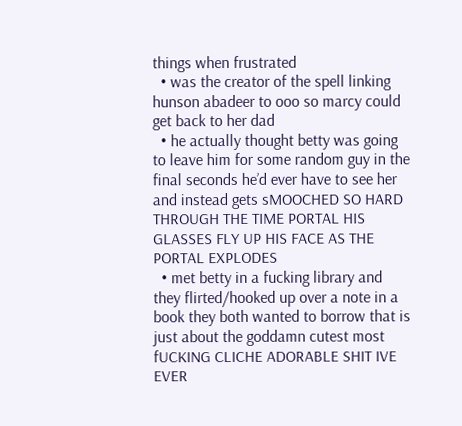things when frustrated
  • was the creator of the spell linking hunson abadeer to ooo so marcy could get back to her dad
  • he actually thought betty was going to leave him for some random guy in the final seconds he’d ever have to see her and instead gets sMOOCHED SO HARD THROUGH THE TIME PORTAL HIS GLASSES FLY UP HIS FACE AS THE PORTAL EXPLODES
  • met betty in a fucking library and they flirted/hooked up over a note in a book they both wanted to borrow that is just about the goddamn cutest most fUCKING CLICHE ADORABLE SHIT IVE EVER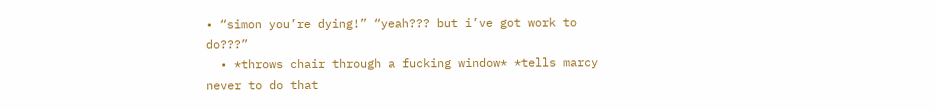• “simon you’re dying!” “yeah??? but i’ve got work to do???”
  • *throws chair through a fucking window* *tells marcy never to do that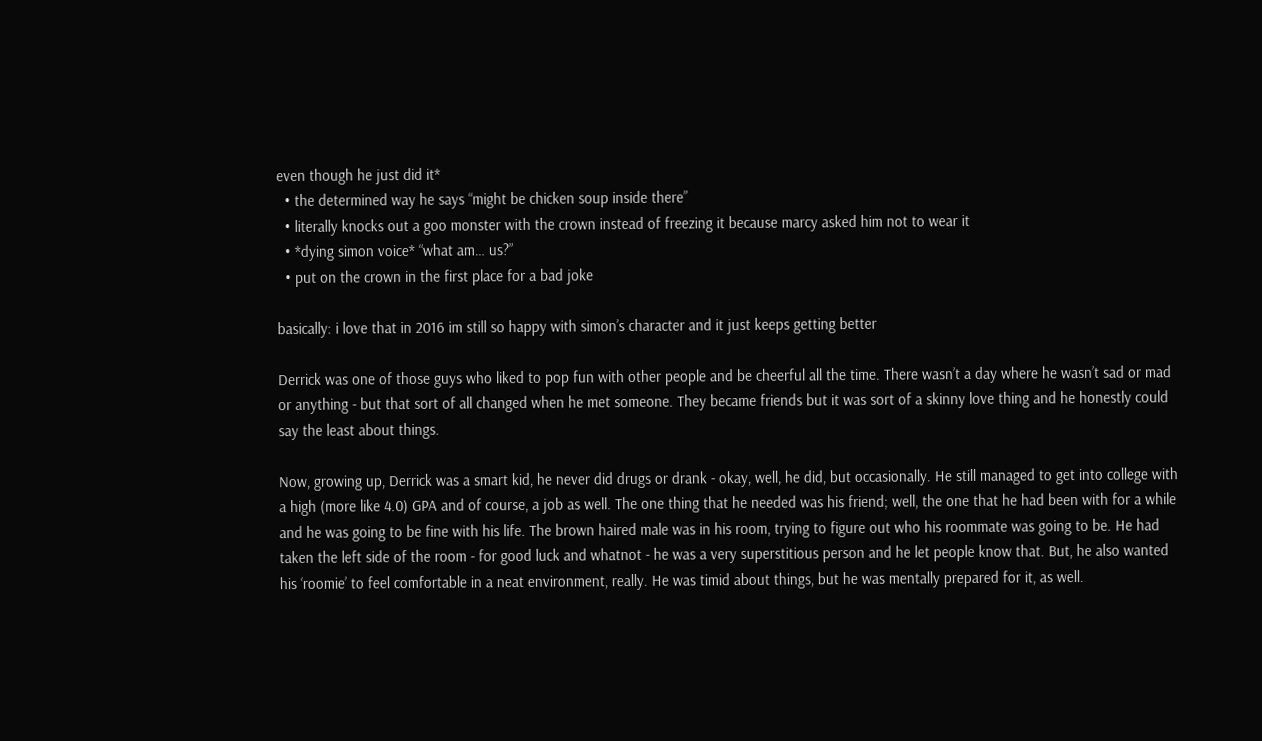even though he just did it*
  • the determined way he says “might be chicken soup inside there”
  • literally knocks out a goo monster with the crown instead of freezing it because marcy asked him not to wear it
  • *dying simon voice* “what am… us?”
  • put on the crown in the first place for a bad joke

basically: i love that in 2016 im still so happy with simon’s character and it just keeps getting better

Derrick was one of those guys who liked to pop fun with other people and be cheerful all the time. There wasn’t a day where he wasn’t sad or mad or anything - but that sort of all changed when he met someone. They became friends but it was sort of a skinny love thing and he honestly could say the least about things.

Now, growing up, Derrick was a smart kid, he never did drugs or drank - okay, well, he did, but occasionally. He still managed to get into college with a high (more like 4.0) GPA and of course, a job as well. The one thing that he needed was his friend; well, the one that he had been with for a while and he was going to be fine with his life. The brown haired male was in his room, trying to figure out who his roommate was going to be. He had taken the left side of the room - for good luck and whatnot - he was a very superstitious person and he let people know that. But, he also wanted his ‘roomie’ to feel comfortable in a neat environment, really. He was timid about things, but he was mentally prepared for it, as well.